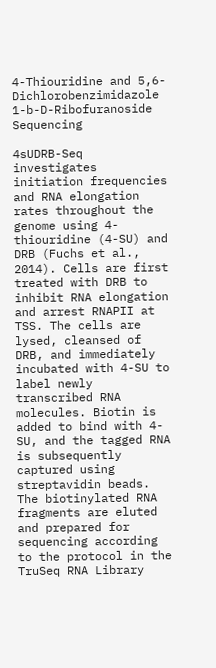4-Thiouridine and 5,6-Dichlorobenzimidazole 1-b-D-Ribofuranoside Sequencing

4sUDRB-Seq investigates initiation frequencies and RNA elongation rates throughout the genome using 4-thiouridine (4-SU) and DRB (Fuchs et al., 2014). Cells are first treated with DRB to inhibit RNA elongation and arrest RNAPII at TSS. The cells are lysed, cleansed of DRB, and immediately incubated with 4-SU to label newly transcribed RNA molecules. Biotin is added to bind with 4-SU, and the tagged RNA is subsequently captured using streptavidin beads. The biotinylated RNA fragments are eluted and prepared for sequencing according to the protocol in the TruSeq RNA Library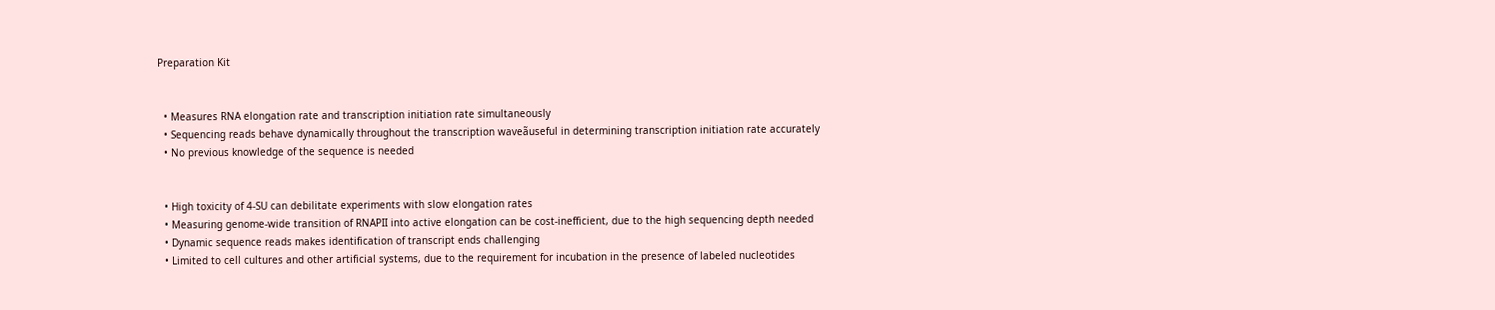Preparation Kit


  • Measures RNA elongation rate and transcription initiation rate simultaneously
  • Sequencing reads behave dynamically throughout the transcription waveãuseful in determining transcription initiation rate accurately
  • No previous knowledge of the sequence is needed


  • High toxicity of 4-SU can debilitate experiments with slow elongation rates
  • Measuring genome-wide transition of RNAPII into active elongation can be cost-inefficient, due to the high sequencing depth needed
  • Dynamic sequence reads makes identification of transcript ends challenging
  • Limited to cell cultures and other artificial systems, due to the requirement for incubation in the presence of labeled nucleotides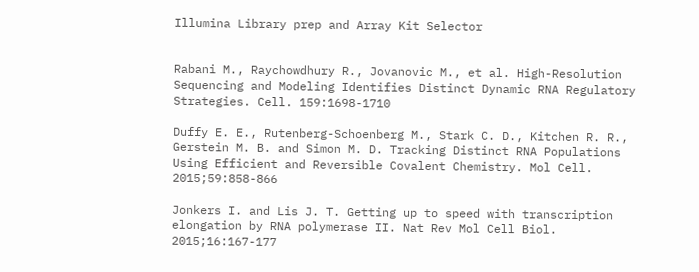Illumina Library prep and Array Kit Selector


Rabani M., Raychowdhury R., Jovanovic M., et al. High-Resolution Sequencing and Modeling Identifies Distinct Dynamic RNA Regulatory Strategies. Cell. 159:1698-1710

Duffy E. E., Rutenberg-Schoenberg M., Stark C. D., Kitchen R. R., Gerstein M. B. and Simon M. D. Tracking Distinct RNA Populations Using Efficient and Reversible Covalent Chemistry. Mol Cell. 2015;59:858-866

Jonkers I. and Lis J. T. Getting up to speed with transcription elongation by RNA polymerase II. Nat Rev Mol Cell Biol. 2015;16:167-177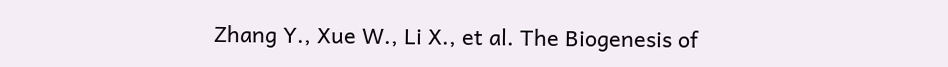Zhang Y., Xue W., Li X., et al. The Biogenesis of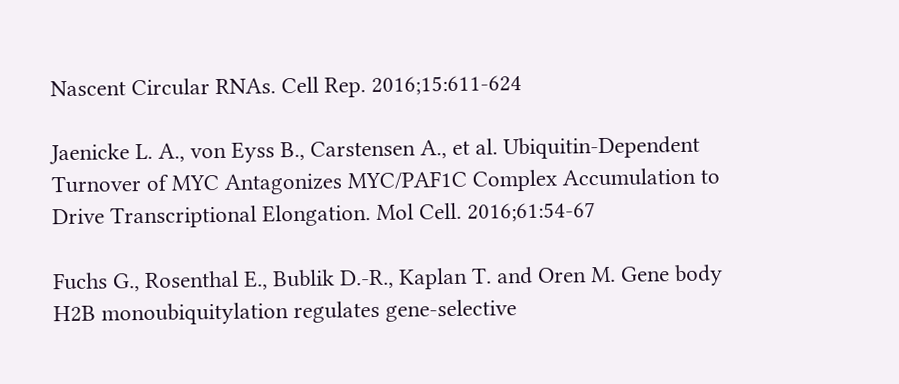Nascent Circular RNAs. Cell Rep. 2016;15:611-624

Jaenicke L. A., von Eyss B., Carstensen A., et al. Ubiquitin-Dependent Turnover of MYC Antagonizes MYC/PAF1C Complex Accumulation to Drive Transcriptional Elongation. Mol Cell. 2016;61:54-67

Fuchs G., Rosenthal E., Bublik D.-R., Kaplan T. and Oren M. Gene body H2B monoubiquitylation regulates gene-selective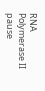RNA Polymerase II pause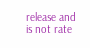release and is not rate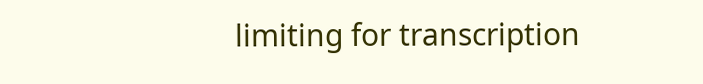limiting for transcription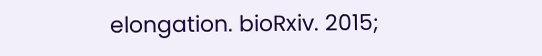elongation. bioRxiv. 2015;